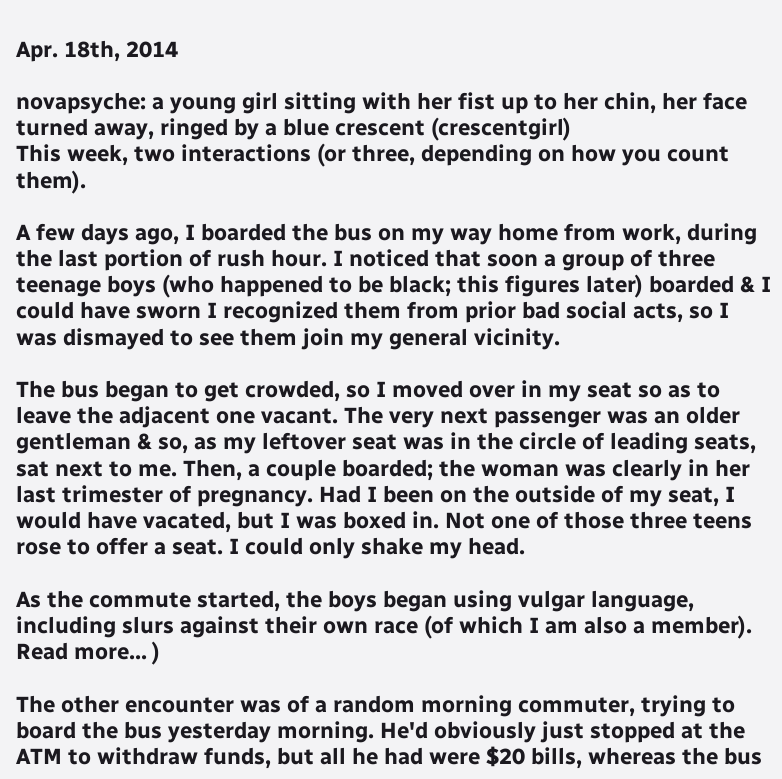Apr. 18th, 2014

novapsyche: a young girl sitting with her fist up to her chin, her face turned away, ringed by a blue crescent (crescentgirl)
This week, two interactions (or three, depending on how you count them).

A few days ago, I boarded the bus on my way home from work, during the last portion of rush hour. I noticed that soon a group of three teenage boys (who happened to be black; this figures later) boarded & I could have sworn I recognized them from prior bad social acts, so I was dismayed to see them join my general vicinity.

The bus began to get crowded, so I moved over in my seat so as to leave the adjacent one vacant. The very next passenger was an older gentleman & so, as my leftover seat was in the circle of leading seats, sat next to me. Then, a couple boarded; the woman was clearly in her last trimester of pregnancy. Had I been on the outside of my seat, I would have vacated, but I was boxed in. Not one of those three teens rose to offer a seat. I could only shake my head.

As the commute started, the boys began using vulgar language, including slurs against their own race (of which I am also a member). Read more... )

The other encounter was of a random morning commuter, trying to board the bus yesterday morning. He'd obviously just stopped at the ATM to withdraw funds, but all he had were $20 bills, whereas the bus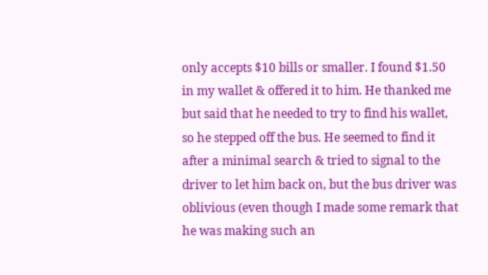only accepts $10 bills or smaller. I found $1.50 in my wallet & offered it to him. He thanked me but said that he needed to try to find his wallet, so he stepped off the bus. He seemed to find it after a minimal search & tried to signal to the driver to let him back on, but the bus driver was oblivious (even though I made some remark that he was making such an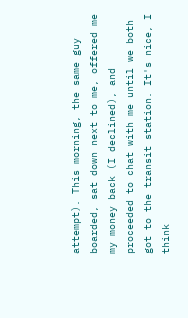attempt). This morning, the same guy boarded, sat down next to me, offered me my money back (I declined), and proceeded to chat with me until we both got to the transit station. It's nice, I think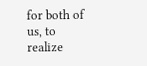for both of us, to realize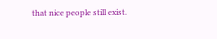that nice people still exist.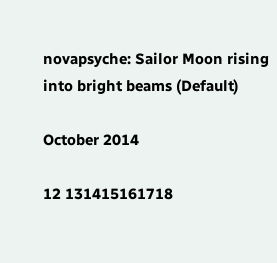novapsyche: Sailor Moon rising into bright beams (Default)

October 2014

12 131415161718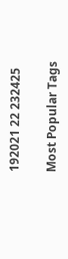192021 22 232425

Most Popular Tags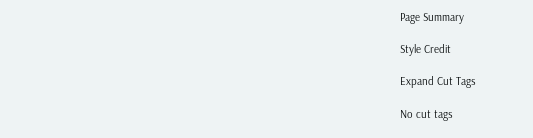Page Summary

Style Credit

Expand Cut Tags

No cut tags